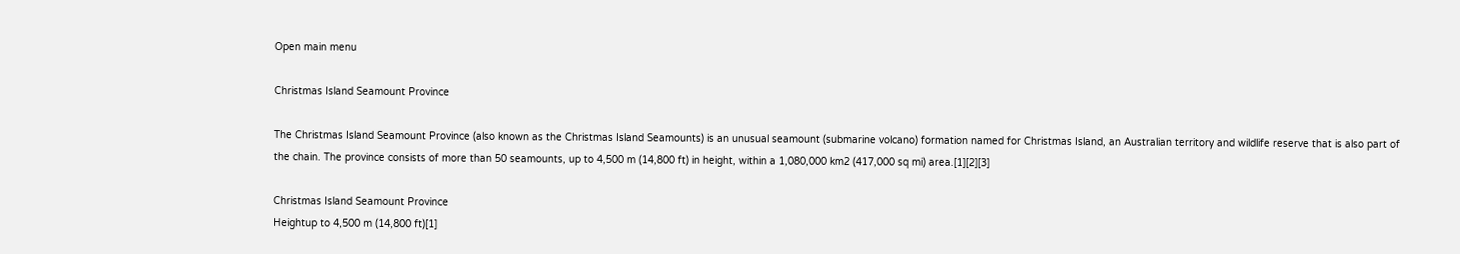Open main menu

Christmas Island Seamount Province

The Christmas Island Seamount Province (also known as the Christmas Island Seamounts) is an unusual seamount (submarine volcano) formation named for Christmas Island, an Australian territory and wildlife reserve that is also part of the chain. The province consists of more than 50 seamounts, up to 4,500 m (14,800 ft) in height, within a 1,080,000 km2 (417,000 sq mi) area.[1][2][3]

Christmas Island Seamount Province
Heightup to 4,500 m (14,800 ft)[1]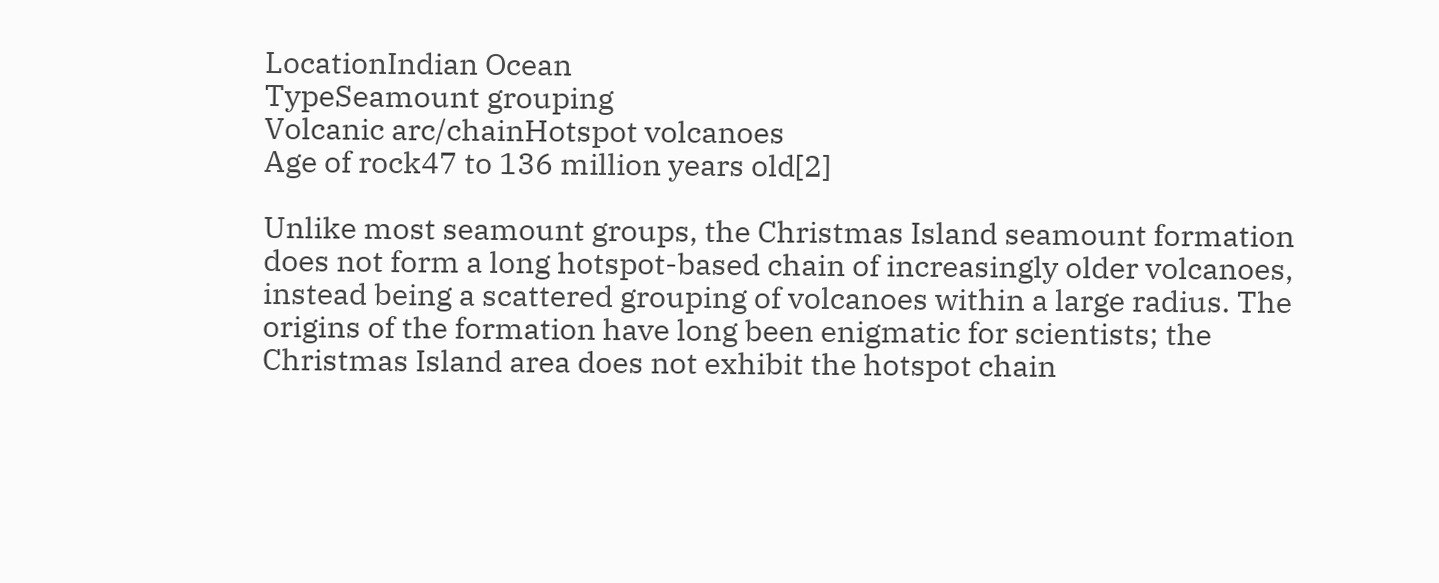LocationIndian Ocean
TypeSeamount grouping
Volcanic arc/chainHotspot volcanoes
Age of rock47 to 136 million years old[2]

Unlike most seamount groups, the Christmas Island seamount formation does not form a long hotspot-based chain of increasingly older volcanoes, instead being a scattered grouping of volcanoes within a large radius. The origins of the formation have long been enigmatic for scientists; the Christmas Island area does not exhibit the hotspot chain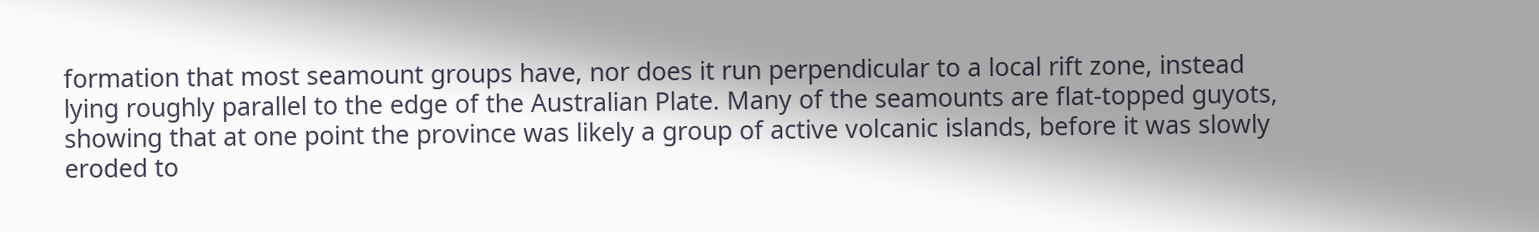formation that most seamount groups have, nor does it run perpendicular to a local rift zone, instead lying roughly parallel to the edge of the Australian Plate. Many of the seamounts are flat-topped guyots, showing that at one point the province was likely a group of active volcanic islands, before it was slowly eroded to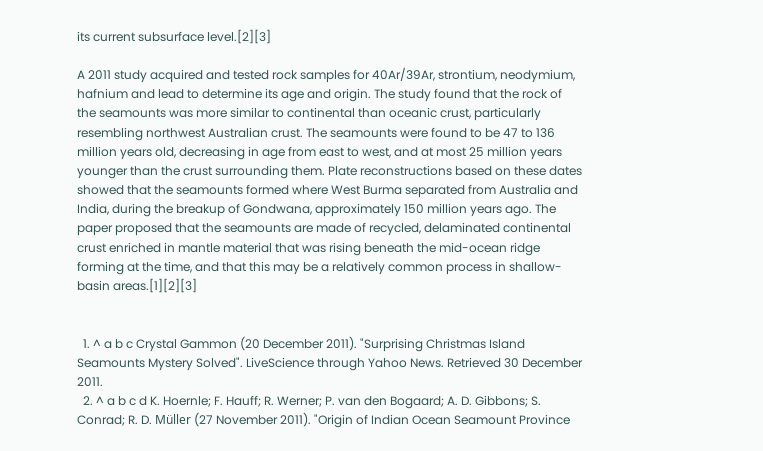its current subsurface level.[2][3]

A 2011 study acquired and tested rock samples for 40Ar/39Ar, strontium, neodymium, hafnium and lead to determine its age and origin. The study found that the rock of the seamounts was more similar to continental than oceanic crust, particularly resembling northwest Australian crust. The seamounts were found to be 47 to 136 million years old, decreasing in age from east to west, and at most 25 million years younger than the crust surrounding them. Plate reconstructions based on these dates showed that the seamounts formed where West Burma separated from Australia and India, during the breakup of Gondwana, approximately 150 million years ago. The paper proposed that the seamounts are made of recycled, delaminated continental crust enriched in mantle material that was rising beneath the mid-ocean ridge forming at the time, and that this may be a relatively common process in shallow-basin areas.[1][2][3]


  1. ^ a b c Crystal Gammon (20 December 2011). "Surprising Christmas Island Seamounts Mystery Solved". LiveScience through Yahoo News. Retrieved 30 December 2011.
  2. ^ a b c d K. Hoernle; F. Hauff; R. Werner; P. van den Bogaard; A. D. Gibbons; S. Conrad; R. D. Müller (27 November 2011). "Origin of Indian Ocean Seamount Province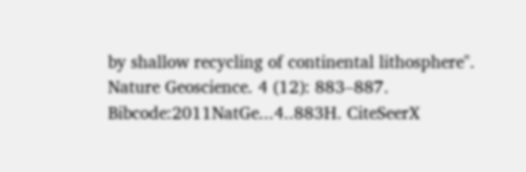by shallow recycling of continental lithosphere". Nature Geoscience. 4 (12): 883–887. Bibcode:2011NatGe...4..883H. CiteSeerX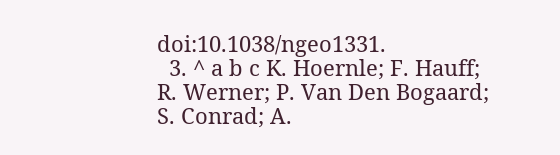doi:10.1038/ngeo1331.
  3. ^ a b c K. Hoernle; F. Hauff; R. Werner; P. Van Den Bogaard; S. Conrad; A.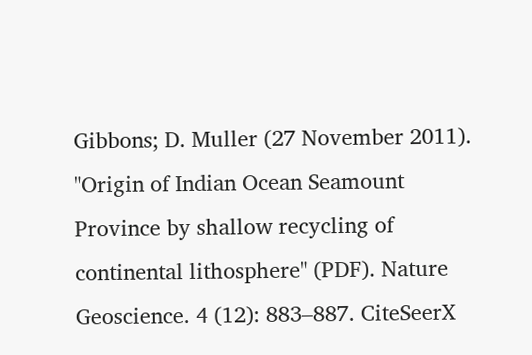Gibbons; D. Muller (27 November 2011). "Origin of Indian Ocean Seamount Province by shallow recycling of continental lithosphere" (PDF). Nature Geoscience. 4 (12): 883–887. CiteSeerX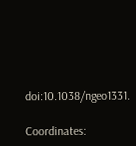doi:10.1038/ngeo1331.

Coordinates: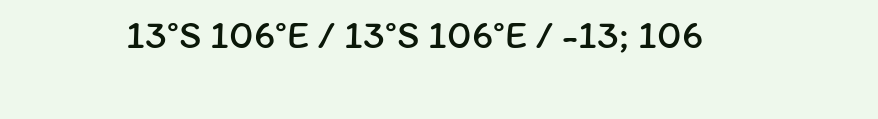13°S 106°E / 13°S 106°E / -13; 106